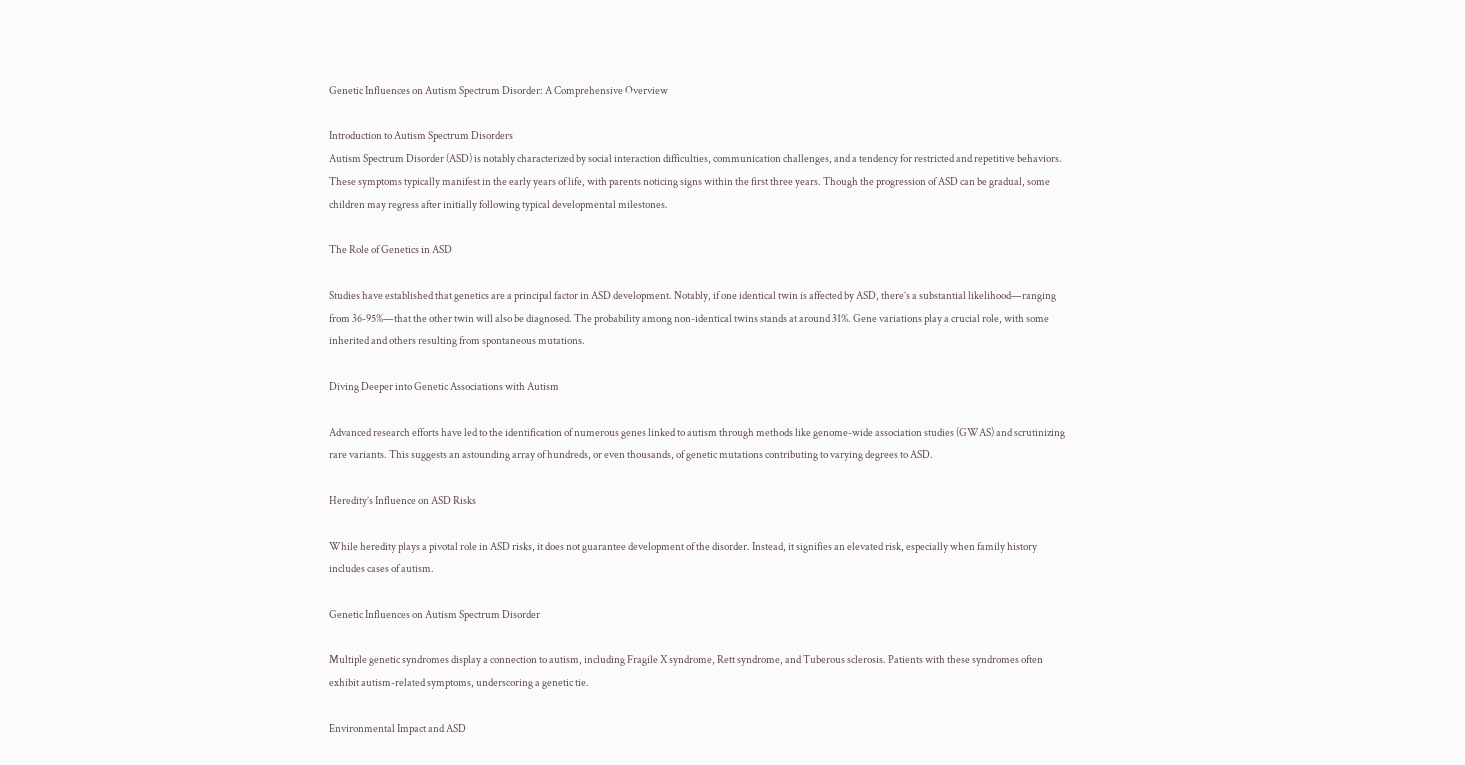Genetic Influences on Autism Spectrum Disorder: A Comprehensive Overview

Introduction to Autism Spectrum Disorders
Autism Spectrum Disorder (ASD) is notably characterized by social interaction difficulties, communication challenges, and a tendency for restricted and repetitive behaviors. These symptoms typically manifest in the early years of life, with parents noticing signs within the first three years. Though the progression of ASD can be gradual, some children may regress after initially following typical developmental milestones.

The Role of Genetics in ASD

Studies have established that genetics are a principal factor in ASD development. Notably, if one identical twin is affected by ASD, there’s a substantial likelihood—ranging from 36-95%—that the other twin will also be diagnosed. The probability among non-identical twins stands at around 31%. Gene variations play a crucial role, with some inherited and others resulting from spontaneous mutations.

Diving Deeper into Genetic Associations with Autism

Advanced research efforts have led to the identification of numerous genes linked to autism through methods like genome-wide association studies (GWAS) and scrutinizing rare variants. This suggests an astounding array of hundreds, or even thousands, of genetic mutations contributing to varying degrees to ASD.

Heredity’s Influence on ASD Risks

While heredity plays a pivotal role in ASD risks, it does not guarantee development of the disorder. Instead, it signifies an elevated risk, especially when family history includes cases of autism.

Genetic Influences on Autism Spectrum Disorder

Multiple genetic syndromes display a connection to autism, including Fragile X syndrome, Rett syndrome, and Tuberous sclerosis. Patients with these syndromes often exhibit autism-related symptoms, underscoring a genetic tie.

Environmental Impact and ASD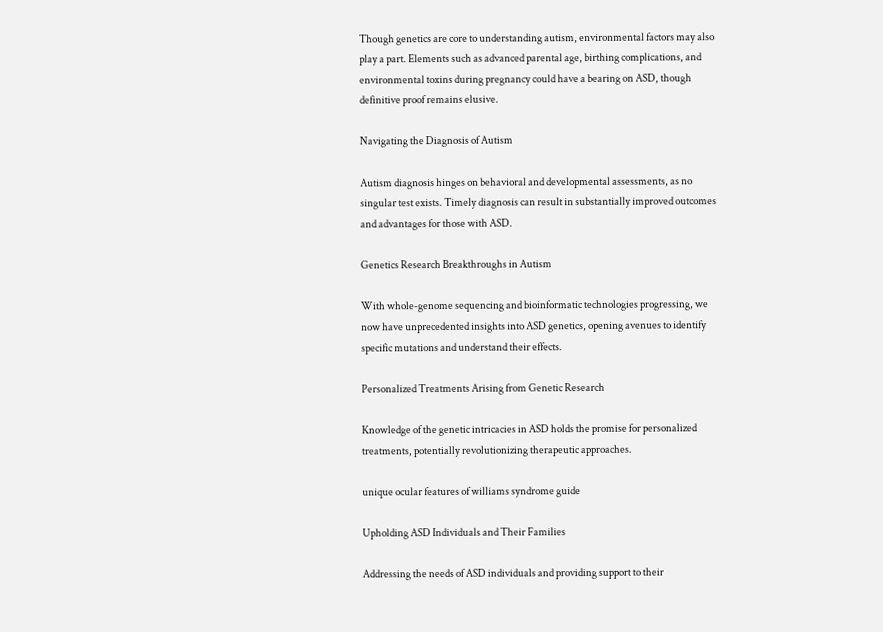Though genetics are core to understanding autism, environmental factors may also play a part. Elements such as advanced parental age, birthing complications, and environmental toxins during pregnancy could have a bearing on ASD, though definitive proof remains elusive.

Navigating the Diagnosis of Autism

Autism diagnosis hinges on behavioral and developmental assessments, as no singular test exists. Timely diagnosis can result in substantially improved outcomes and advantages for those with ASD.

Genetics Research Breakthroughs in Autism

With whole-genome sequencing and bioinformatic technologies progressing, we now have unprecedented insights into ASD genetics, opening avenues to identify specific mutations and understand their effects.

Personalized Treatments Arising from Genetic Research

Knowledge of the genetic intricacies in ASD holds the promise for personalized treatments, potentially revolutionizing therapeutic approaches.

unique ocular features of williams syndrome guide

Upholding ASD Individuals and Their Families

Addressing the needs of ASD individuals and providing support to their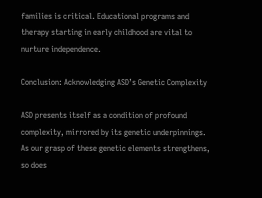families is critical. Educational programs and therapy starting in early childhood are vital to nurture independence.

Conclusion: Acknowledging ASD’s Genetic Complexity

ASD presents itself as a condition of profound complexity, mirrored by its genetic underpinnings. As our grasp of these genetic elements strengthens, so does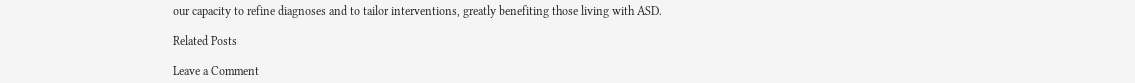our capacity to refine diagnoses and to tailor interventions, greatly benefiting those living with ASD.

Related Posts

Leave a Comment